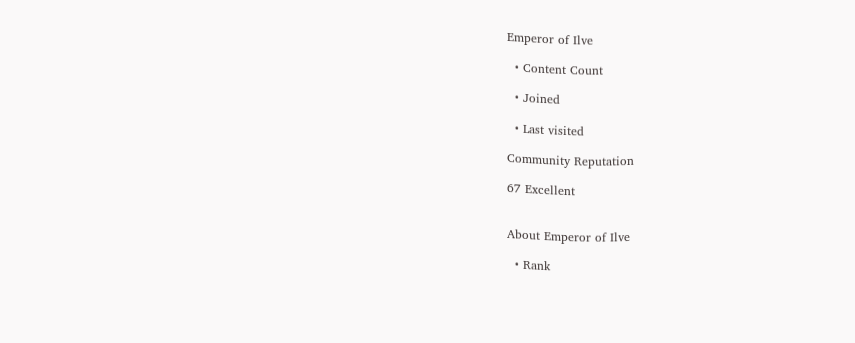Emperor of Ilve

  • Content Count

  • Joined

  • Last visited

Community Reputation

67 Excellent


About Emperor of Ilve

  • Rank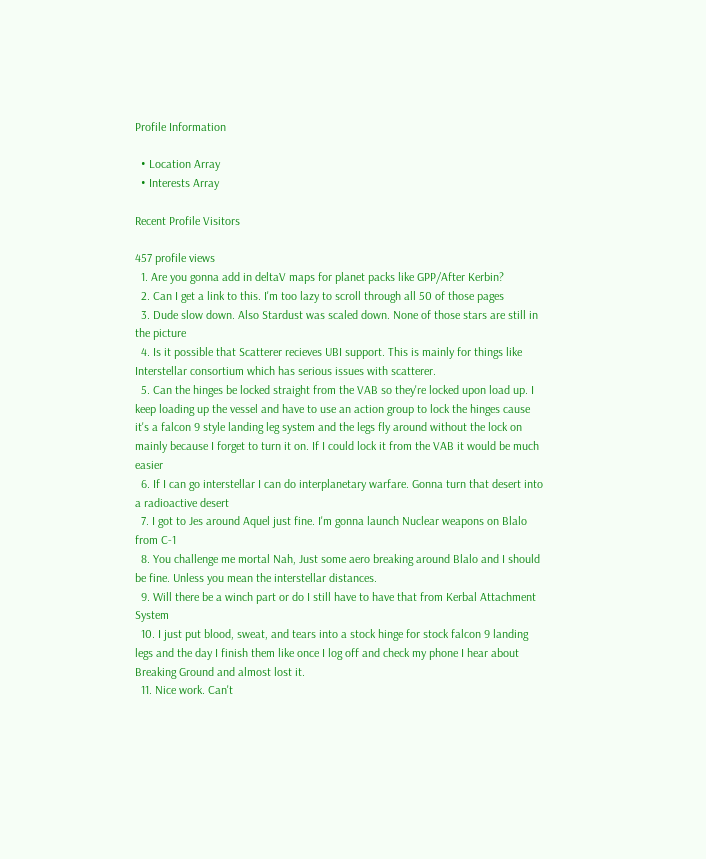Profile Information

  • Location Array
  • Interests Array

Recent Profile Visitors

457 profile views
  1. Are you gonna add in deltaV maps for planet packs like GPP/After Kerbin?
  2. Can I get a link to this. I'm too lazy to scroll through all 50 of those pages
  3. Dude slow down. Also Stardust was scaled down. None of those stars are still in the picture
  4. Is it possible that Scatterer recieves UBI support. This is mainly for things like Interstellar consortium which has serious issues with scatterer.
  5. Can the hinges be locked straight from the VAB so they're locked upon load up. I keep loading up the vessel and have to use an action group to lock the hinges cause it's a falcon 9 style landing leg system and the legs fly around without the lock on mainly because I forget to turn it on. If I could lock it from the VAB it would be much easier
  6. If I can go interstellar I can do interplanetary warfare. Gonna turn that desert into a radioactive desert
  7. I got to Jes around Aquel just fine. I'm gonna launch Nuclear weapons on Blalo from C-1
  8. You challenge me mortal Nah, Just some aero breaking around Blalo and I should be fine. Unless you mean the interstellar distances.
  9. Will there be a winch part or do I still have to have that from Kerbal Attachment System
  10. I just put blood, sweat, and tears into a stock hinge for stock falcon 9 landing legs and the day I finish them like once I log off and check my phone I hear about Breaking Ground and almost lost it.
  11. Nice work. Can't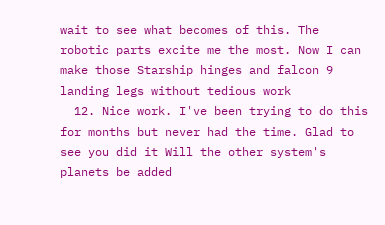wait to see what becomes of this. The robotic parts excite me the most. Now I can make those Starship hinges and falcon 9 landing legs without tedious work
  12. Nice work. I've been trying to do this for months but never had the time. Glad to see you did it Will the other system's planets be added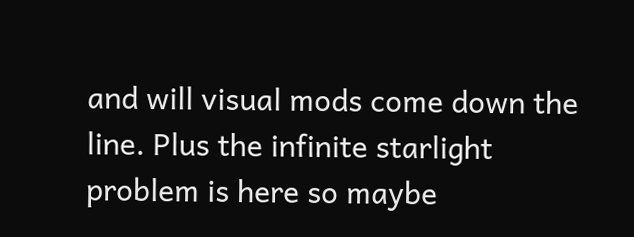and will visual mods come down the line. Plus the infinite starlight problem is here so maybe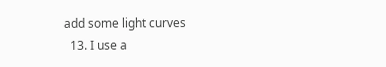add some light curves
  13. I use a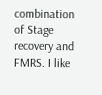combination of Stage recovery and FMRS. I like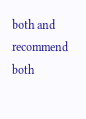both and recommend both